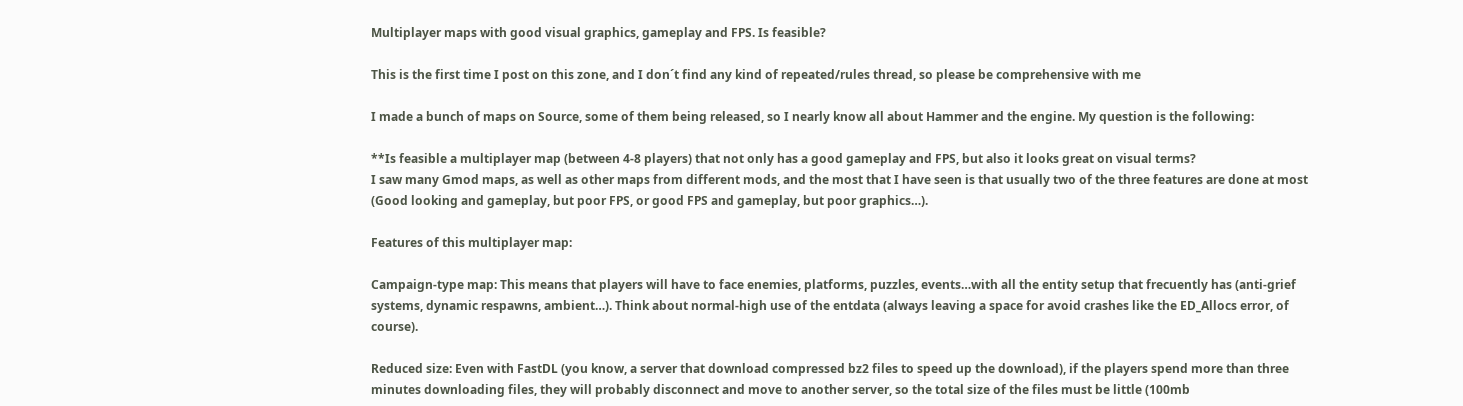Multiplayer maps with good visual graphics, gameplay and FPS. Is feasible?

This is the first time I post on this zone, and I don´t find any kind of repeated/rules thread, so please be comprehensive with me

I made a bunch of maps on Source, some of them being released, so I nearly know all about Hammer and the engine. My question is the following:

**Is feasible a multiplayer map (between 4-8 players) that not only has a good gameplay and FPS, but also it looks great on visual terms?
I saw many Gmod maps, as well as other maps from different mods, and the most that I have seen is that usually two of the three features are done at most (Good looking and gameplay, but poor FPS, or good FPS and gameplay, but poor graphics…).

Features of this multiplayer map:

Campaign-type map: This means that players will have to face enemies, platforms, puzzles, events…with all the entity setup that frecuently has (anti-grief systems, dynamic respawns, ambient…). Think about normal-high use of the entdata (always leaving a space for avoid crashes like the ED_Allocs error, of course).

Reduced size: Even with FastDL (you know, a server that download compressed bz2 files to speed up the download), if the players spend more than three minutes downloading files, they will probably disconnect and move to another server, so the total size of the files must be little (100mb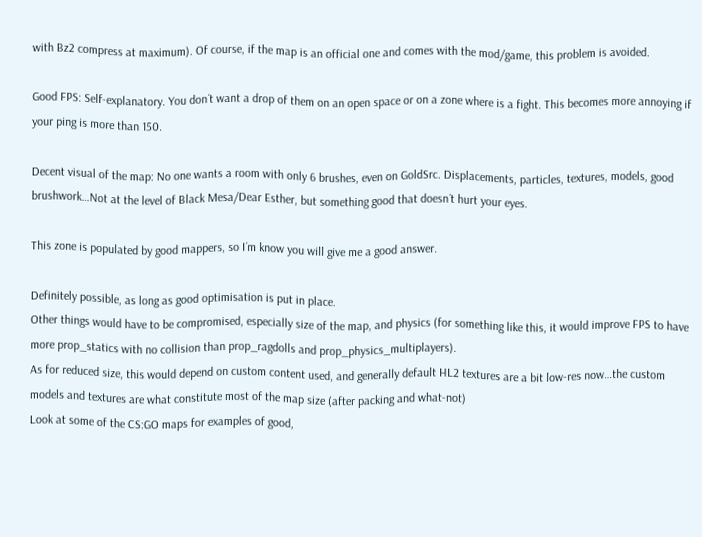with Bz2 compress at maximum). Of course, if the map is an official one and comes with the mod/game, this problem is avoided.

Good FPS: Self-explanatory. You don´t want a drop of them on an open space or on a zone where is a fight. This becomes more annoying if your ping is more than 150.

Decent visual of the map: No one wants a room with only 6 brushes, even on GoldSrc. Displacements, particles, textures, models, good brushwork…Not at the level of Black Mesa/Dear Esther, but something good that doesn´t hurt your eyes.

This zone is populated by good mappers, so I´m know you will give me a good answer.

Definitely possible, as long as good optimisation is put in place.
Other things would have to be compromised, especially size of the map, and physics (for something like this, it would improve FPS to have more prop_statics with no collision than prop_ragdolls and prop_physics_multiplayers).
As for reduced size, this would depend on custom content used, and generally default HL2 textures are a bit low-res now…the custom models and textures are what constitute most of the map size (after packing and what-not)
Look at some of the CS:GO maps for examples of good,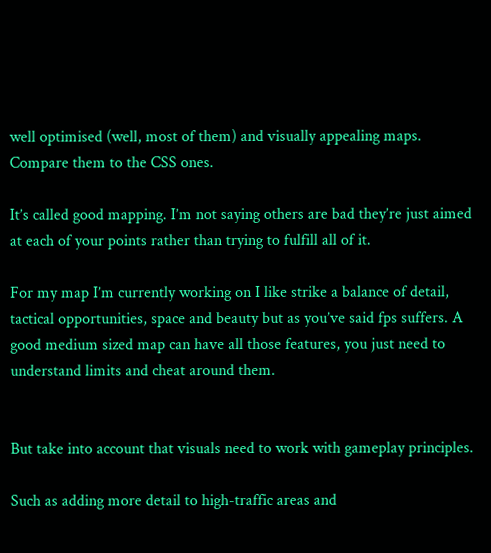well optimised (well, most of them) and visually appealing maps. Compare them to the CSS ones.

It’s called good mapping. I’m not saying others are bad they’re just aimed at each of your points rather than trying to fulfill all of it.

For my map I’m currently working on I like strike a balance of detail, tactical opportunities, space and beauty but as you’ve said fps suffers. A good medium sized map can have all those features, you just need to understand limits and cheat around them.


But take into account that visuals need to work with gameplay principles.

Such as adding more detail to high-traffic areas and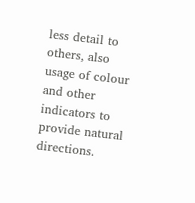less detail to others, also usage of colour and other indicators to provide natural directions.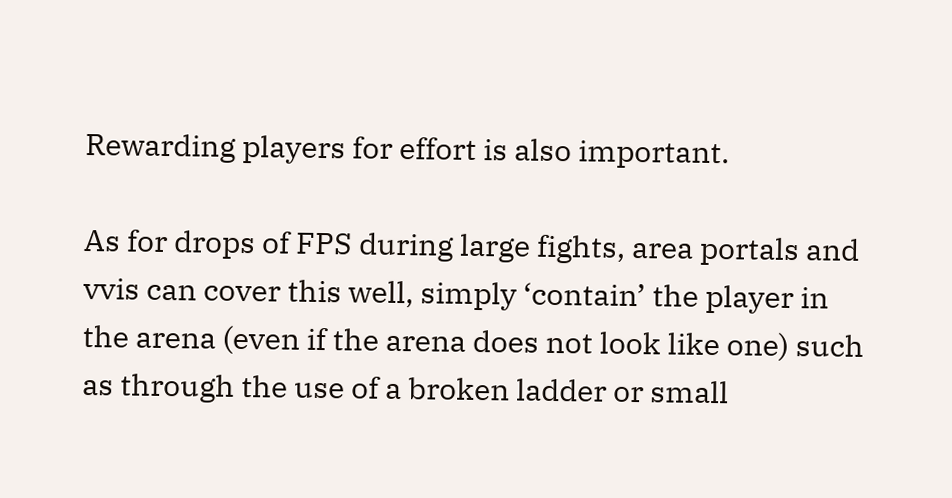Rewarding players for effort is also important.

As for drops of FPS during large fights, area portals and vvis can cover this well, simply ‘contain’ the player in the arena (even if the arena does not look like one) such as through the use of a broken ladder or small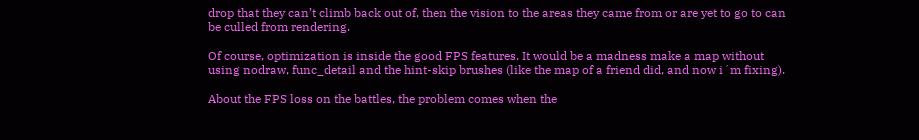drop that they can’t climb back out of, then the vision to the areas they came from or are yet to go to can be culled from rendering.

Of course, optimization is inside the good FPS features. It would be a madness make a map without using nodraw, func_detail and the hint-skip brushes (like the map of a friend did, and now i´m fixing).

About the FPS loss on the battles, the problem comes when the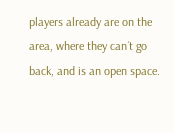players already are on the area, where they can´t go back, and is an open space.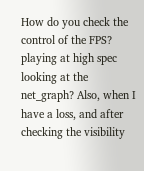How do you check the control of the FPS? playing at high spec looking at the net_graph? Also, when I have a loss, and after checking the visibility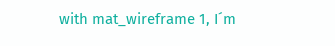with mat_wireframe 1, I´m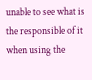unable to see what is the responsible of it when using the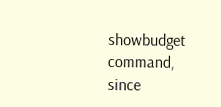showbudget command, since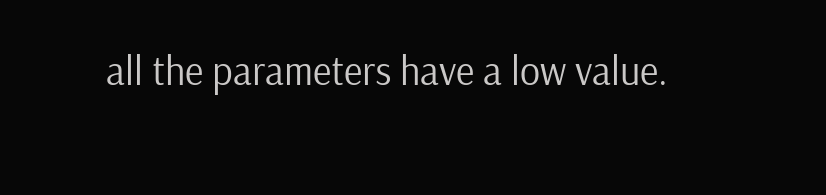all the parameters have a low value.